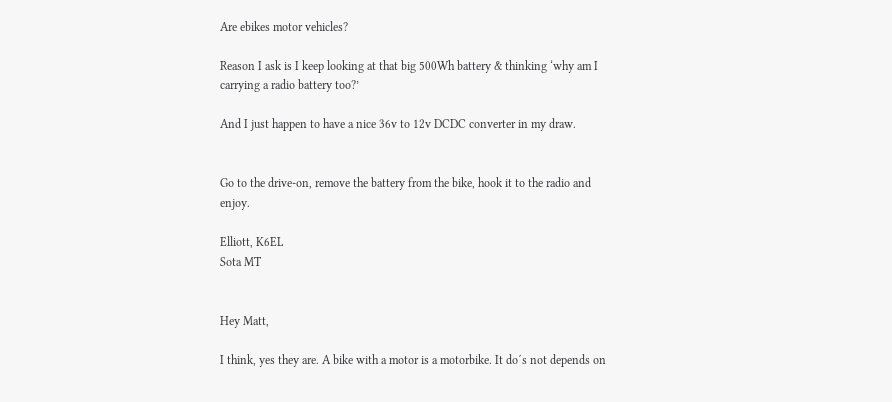Are ebikes motor vehicles?

Reason I ask is I keep looking at that big 500Wh battery & thinking ‘why am I carrying a radio battery too?’

And I just happen to have a nice 36v to 12v DCDC converter in my draw.


Go to the drive-on, remove the battery from the bike, hook it to the radio and enjoy.

Elliott, K6EL
Sota MT


Hey Matt,

I think, yes they are. A bike with a motor is a motorbike. It do´s not depends on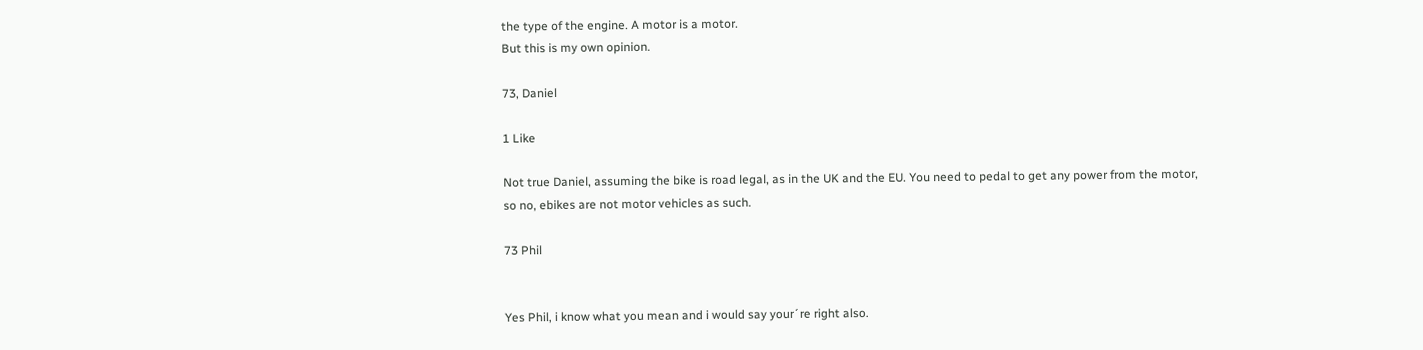the type of the engine. A motor is a motor.
But this is my own opinion.

73, Daniel

1 Like

Not true Daniel, assuming the bike is road legal, as in the UK and the EU. You need to pedal to get any power from the motor, so no, ebikes are not motor vehicles as such.

73 Phil


Yes Phil, i know what you mean and i would say your´re right also.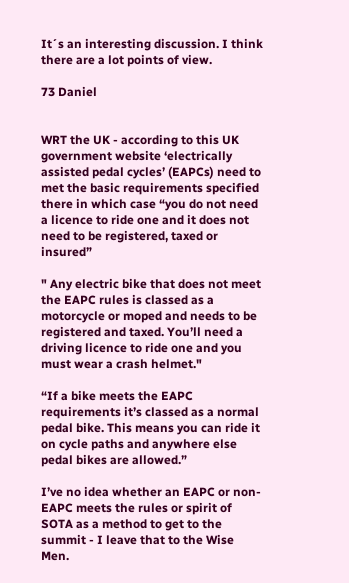It´s an interesting discussion. I think there are a lot points of view.

73 Daniel


WRT the UK - according to this UK government website ‘electrically assisted pedal cycles’ (EAPCs) need to met the basic requirements specified there in which case “you do not need a licence to ride one and it does not need to be registered, taxed or insured”

" Any electric bike that does not meet the EAPC rules is classed as a motorcycle or moped and needs to be registered and taxed. You’ll need a driving licence to ride one and you must wear a crash helmet."

“If a bike meets the EAPC requirements it’s classed as a normal pedal bike. This means you can ride it on cycle paths and anywhere else pedal bikes are allowed.”

I’ve no idea whether an EAPC or non-EAPC meets the rules or spirit of SOTA as a method to get to the summit - I leave that to the Wise Men.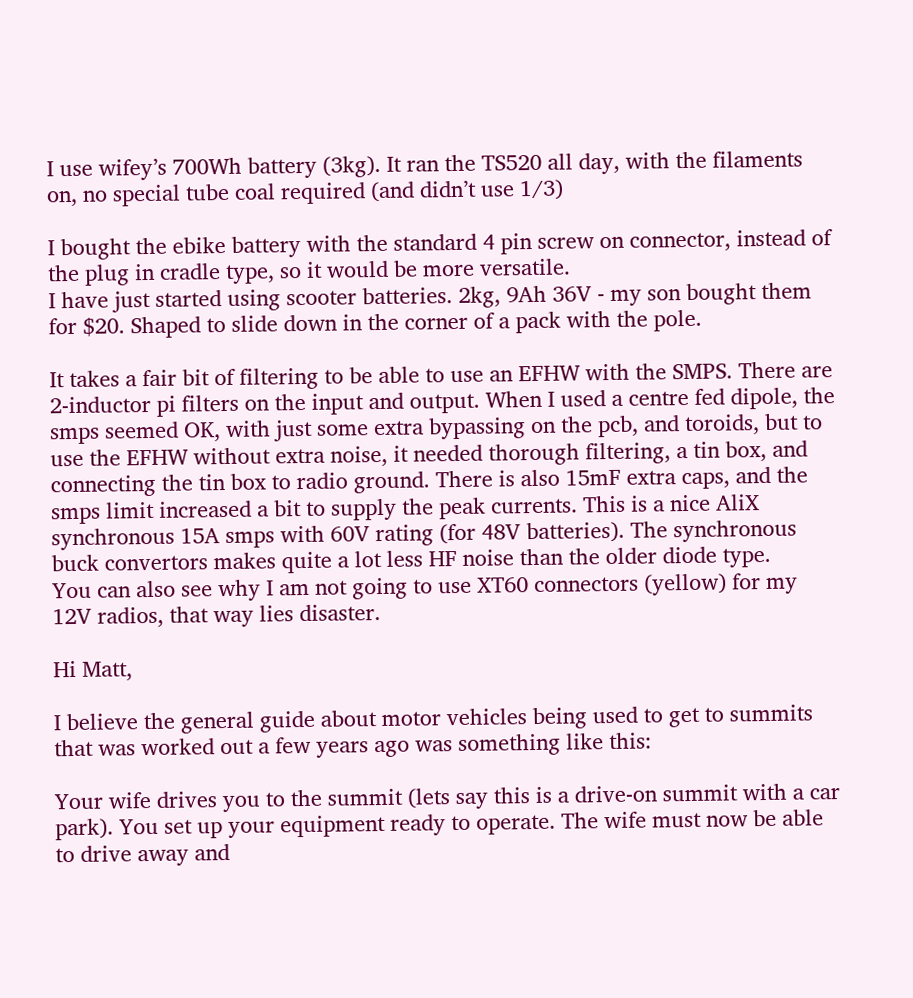I use wifey’s 700Wh battery (3kg). It ran the TS520 all day, with the filaments on, no special tube coal required (and didn’t use 1/3)

I bought the ebike battery with the standard 4 pin screw on connector, instead of the plug in cradle type, so it would be more versatile.
I have just started using scooter batteries. 2kg, 9Ah 36V - my son bought them for $20. Shaped to slide down in the corner of a pack with the pole.

It takes a fair bit of filtering to be able to use an EFHW with the SMPS. There are 2-inductor pi filters on the input and output. When I used a centre fed dipole, the smps seemed OK, with just some extra bypassing on the pcb, and toroids, but to use the EFHW without extra noise, it needed thorough filtering, a tin box, and connecting the tin box to radio ground. There is also 15mF extra caps, and the smps limit increased a bit to supply the peak currents. This is a nice AliX synchronous 15A smps with 60V rating (for 48V batteries). The synchronous buck convertors makes quite a lot less HF noise than the older diode type.
You can also see why I am not going to use XT60 connectors (yellow) for my 12V radios, that way lies disaster.

Hi Matt,

I believe the general guide about motor vehicles being used to get to summits that was worked out a few years ago was something like this:

Your wife drives you to the summit (lets say this is a drive-on summit with a car park). You set up your equipment ready to operate. The wife must now be able to drive away and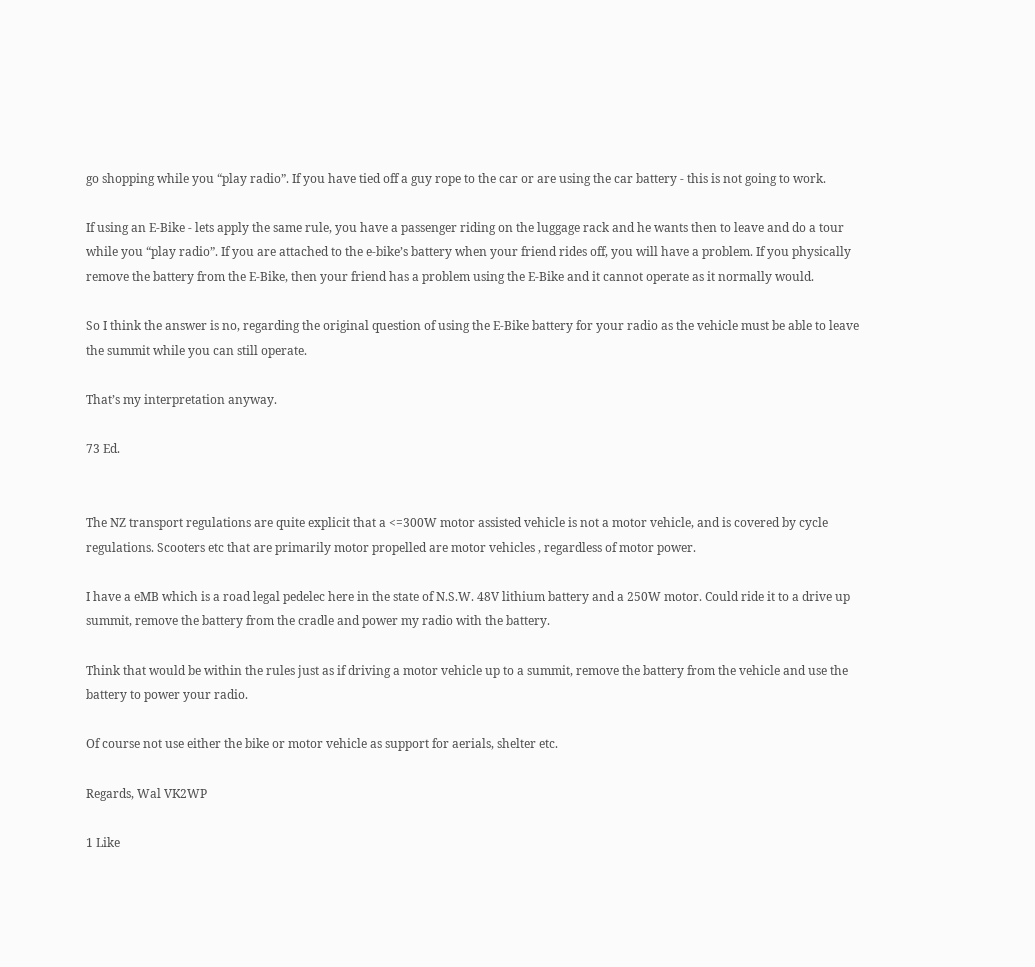go shopping while you “play radio”. If you have tied off a guy rope to the car or are using the car battery - this is not going to work.

If using an E-Bike - lets apply the same rule, you have a passenger riding on the luggage rack and he wants then to leave and do a tour while you “play radio”. If you are attached to the e-bike’s battery when your friend rides off, you will have a problem. If you physically remove the battery from the E-Bike, then your friend has a problem using the E-Bike and it cannot operate as it normally would.

So I think the answer is no, regarding the original question of using the E-Bike battery for your radio as the vehicle must be able to leave the summit while you can still operate.

That’s my interpretation anyway.

73 Ed.


The NZ transport regulations are quite explicit that a <=300W motor assisted vehicle is not a motor vehicle, and is covered by cycle regulations. Scooters etc that are primarily motor propelled are motor vehicles , regardless of motor power.

I have a eMB which is a road legal pedelec here in the state of N.S.W. 48V lithium battery and a 250W motor. Could ride it to a drive up summit, remove the battery from the cradle and power my radio with the battery.

Think that would be within the rules just as if driving a motor vehicle up to a summit, remove the battery from the vehicle and use the battery to power your radio.

Of course not use either the bike or motor vehicle as support for aerials, shelter etc.

Regards, Wal VK2WP

1 Like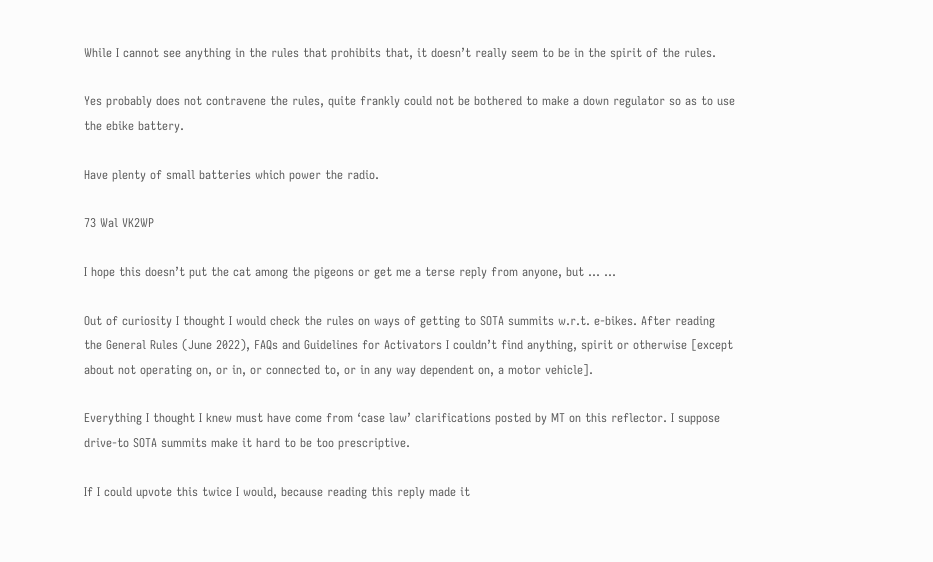While I cannot see anything in the rules that prohibits that, it doesn’t really seem to be in the spirit of the rules.

Yes probably does not contravene the rules, quite frankly could not be bothered to make a down regulator so as to use the ebike battery.

Have plenty of small batteries which power the radio.

73 Wal VK2WP

I hope this doesn’t put the cat among the pigeons or get me a terse reply from anyone, but … …

Out of curiosity I thought I would check the rules on ways of getting to SOTA summits w.r.t. e-bikes. After reading the General Rules (June 2022), FAQs and Guidelines for Activators I couldn’t find anything, spirit or otherwise [except about not operating on, or in, or connected to, or in any way dependent on, a motor vehicle].

Everything I thought I knew must have come from ‘case law’ clarifications posted by MT on this reflector. I suppose drive-to SOTA summits make it hard to be too prescriptive.

If I could upvote this twice I would, because reading this reply made it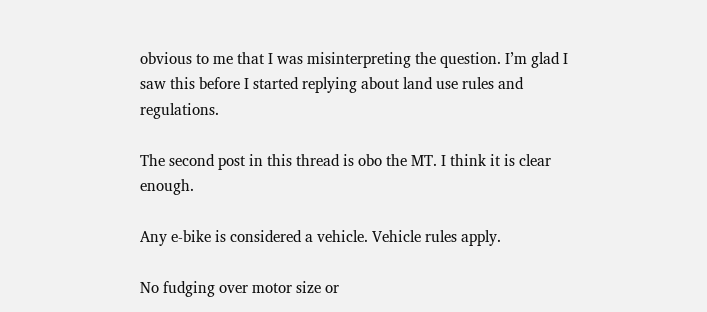obvious to me that I was misinterpreting the question. I’m glad I saw this before I started replying about land use rules and regulations.

The second post in this thread is obo the MT. I think it is clear enough.

Any e-bike is considered a vehicle. Vehicle rules apply.

No fudging over motor size or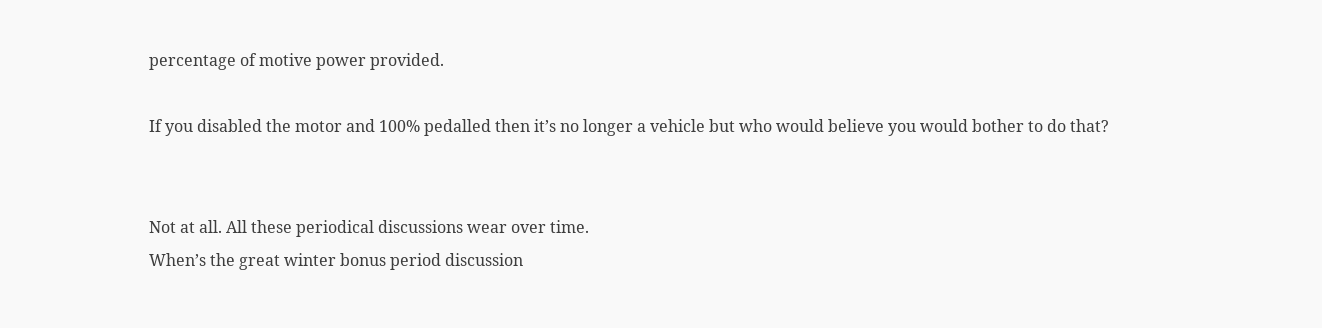percentage of motive power provided.

If you disabled the motor and 100% pedalled then it’s no longer a vehicle but who would believe you would bother to do that?


Not at all. All these periodical discussions wear over time.
When’s the great winter bonus period discussion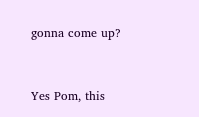gonna come up?


Yes Pom, this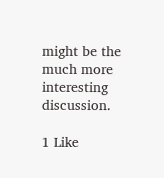might be the much more interesting discussion.

1 Like